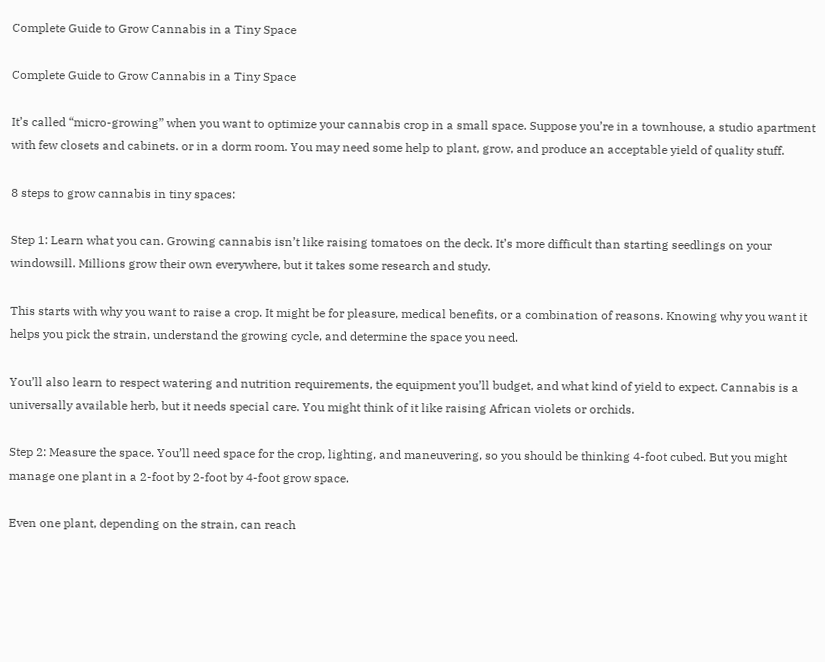Complete Guide to Grow Cannabis in a Tiny Space

Complete Guide to Grow Cannabis in a Tiny Space

It’s called “micro-growing” when you want to optimize your cannabis crop in a small space. Suppose you’re in a townhouse, a studio apartment with few closets and cabinets. or in a dorm room. You may need some help to plant, grow, and produce an acceptable yield of quality stuff.

8 steps to grow cannabis in tiny spaces:

Step 1: Learn what you can. Growing cannabis isn’t like raising tomatoes on the deck. It’s more difficult than starting seedlings on your windowsill. Millions grow their own everywhere, but it takes some research and study.

This starts with why you want to raise a crop. It might be for pleasure, medical benefits, or a combination of reasons. Knowing why you want it helps you pick the strain, understand the growing cycle, and determine the space you need.

You’ll also learn to respect watering and nutrition requirements, the equipment you’ll budget, and what kind of yield to expect. Cannabis is a universally available herb, but it needs special care. You might think of it like raising African violets or orchids.

Step 2: Measure the space. You’ll need space for the crop, lighting, and maneuvering, so you should be thinking 4-foot cubed. But you might manage one plant in a 2-foot by 2-foot by 4-foot grow space.

Even one plant, depending on the strain, can reach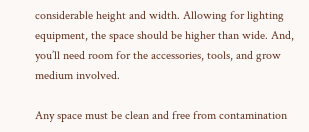considerable height and width. Allowing for lighting equipment, the space should be higher than wide. And, you’ll need room for the accessories, tools, and grow medium involved.

Any space must be clean and free from contamination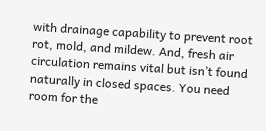with drainage capability to prevent root rot, mold, and mildew. And, fresh air circulation remains vital but isn’t found naturally in closed spaces. You need room for the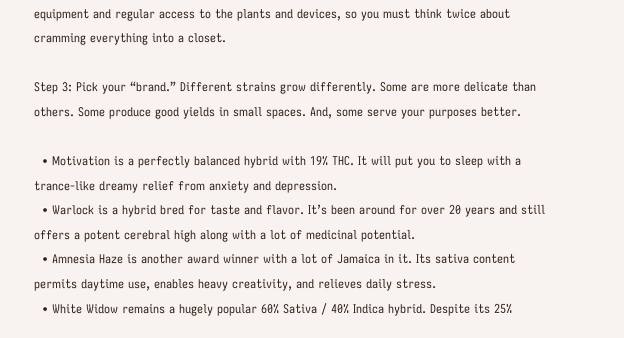equipment and regular access to the plants and devices, so you must think twice about cramming everything into a closet.

Step 3: Pick your “brand.” Different strains grow differently. Some are more delicate than others. Some produce good yields in small spaces. And, some serve your purposes better.

  • Motivation is a perfectly balanced hybrid with 19% THC. It will put you to sleep with a trance-like dreamy relief from anxiety and depression.
  • Warlock is a hybrid bred for taste and flavor. It’s been around for over 20 years and still offers a potent cerebral high along with a lot of medicinal potential.
  • Amnesia Haze is another award winner with a lot of Jamaica in it. Its sativa content permits daytime use, enables heavy creativity, and relieves daily stress.
  • White Widow remains a hugely popular 60% Sativa / 40% Indica hybrid. Despite its 25%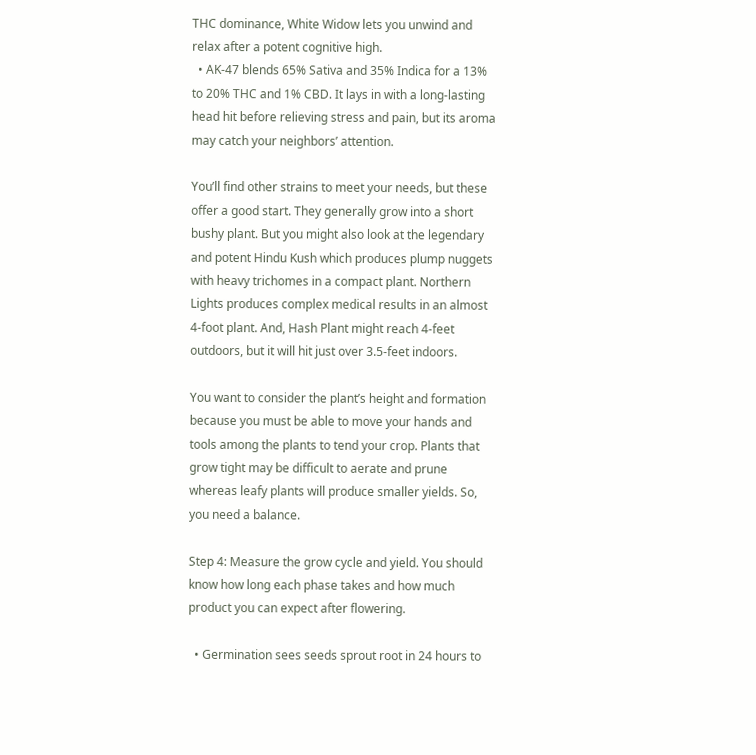THC dominance, White Widow lets you unwind and relax after a potent cognitive high.
  • AK-47 blends 65% Sativa and 35% Indica for a 13% to 20% THC and 1% CBD. It lays in with a long-lasting head hit before relieving stress and pain, but its aroma may catch your neighbors’ attention.

You’ll find other strains to meet your needs, but these offer a good start. They generally grow into a short bushy plant. But you might also look at the legendary and potent Hindu Kush which produces plump nuggets with heavy trichomes in a compact plant. Northern Lights produces complex medical results in an almost 4-foot plant. And, Hash Plant might reach 4-feet outdoors, but it will hit just over 3.5-feet indoors.

You want to consider the plant’s height and formation because you must be able to move your hands and tools among the plants to tend your crop. Plants that grow tight may be difficult to aerate and prune whereas leafy plants will produce smaller yields. So, you need a balance.

Step 4: Measure the grow cycle and yield. You should know how long each phase takes and how much product you can expect after flowering.

  • Germination sees seeds sprout root in 24 hours to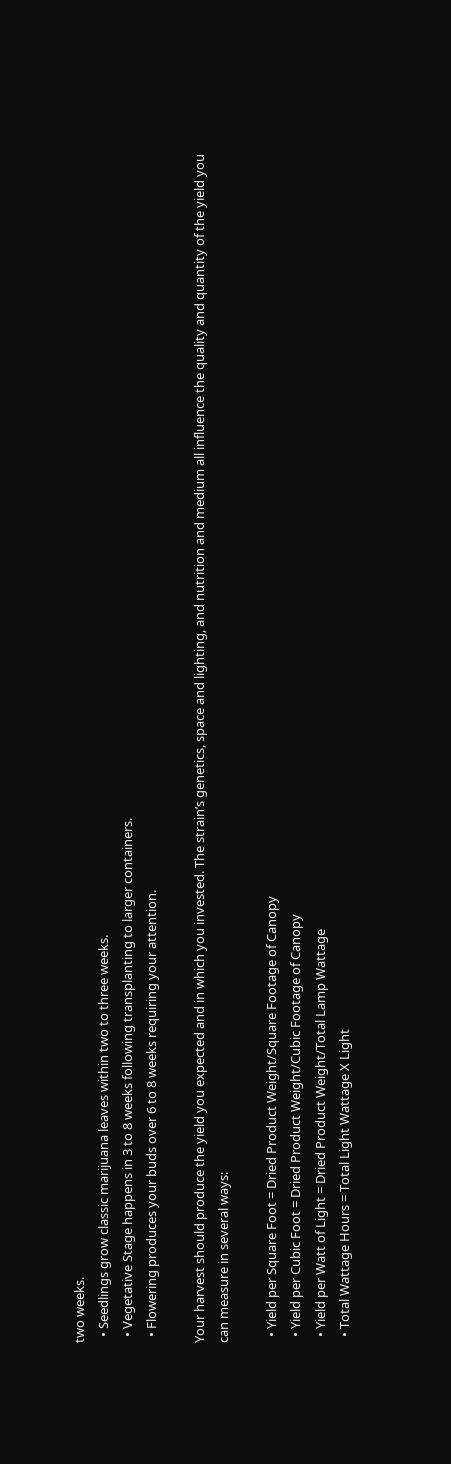two weeks.
  • Seedlings grow classic marijuana leaves within two to three weeks.
  • Vegetative Stage happens in 3 to 8 weeks following transplanting to larger containers.
  • Flowering produces your buds over 6 to 8 weeks requiring your attention.

Your harvest should produce the yield you expected and in which you invested. The strain’s genetics, space and lighting, and nutrition and medium all influence the quality and quantity of the yield you can measure in several ways:

  • Yield per Square Foot = Dried Product Weight/Square Footage of Canopy
  • Yield per Cubic Foot = Dried Product Weight/Cubic Footage of Canopy
  • Yield per Watt of Light = Dried Product Weight/Total Lamp Wattage
  • Total Wattage Hours = Total Light Wattage X Light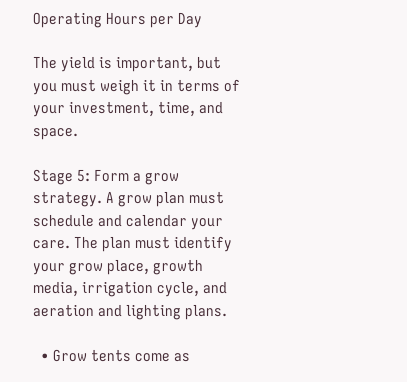Operating Hours per Day

The yield is important, but you must weigh it in terms of your investment, time, and space.

Stage 5: Form a grow strategy. A grow plan must schedule and calendar your care. The plan must identify your grow place, growth media, irrigation cycle, and aeration and lighting plans.

  • Grow tents come as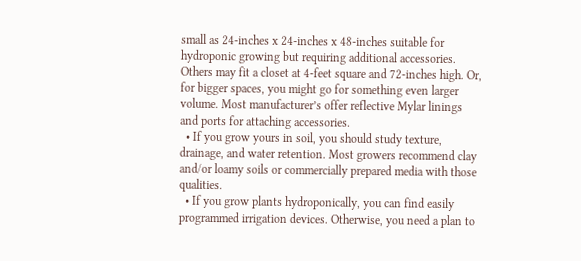small as 24-inches x 24-inches x 48-inches suitable for hydroponic growing but requiring additional accessories. Others may fit a closet at 4-feet square and 72-inches high. Or, for bigger spaces, you might go for something even larger volume. Most manufacturer’s offer reflective Mylar linings and ports for attaching accessories.
  • If you grow yours in soil, you should study texture, drainage, and water retention. Most growers recommend clay and/or loamy soils or commercially prepared media with those qualities.
  • If you grow plants hydroponically, you can find easily programmed irrigation devices. Otherwise, you need a plan to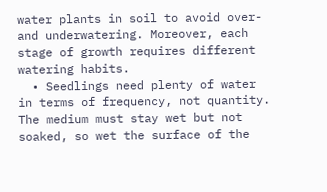water plants in soil to avoid over- and underwatering. Moreover, each stage of growth requires different watering habits.
  • Seedlings need plenty of water in terms of frequency, not quantity. The medium must stay wet but not soaked, so wet the surface of the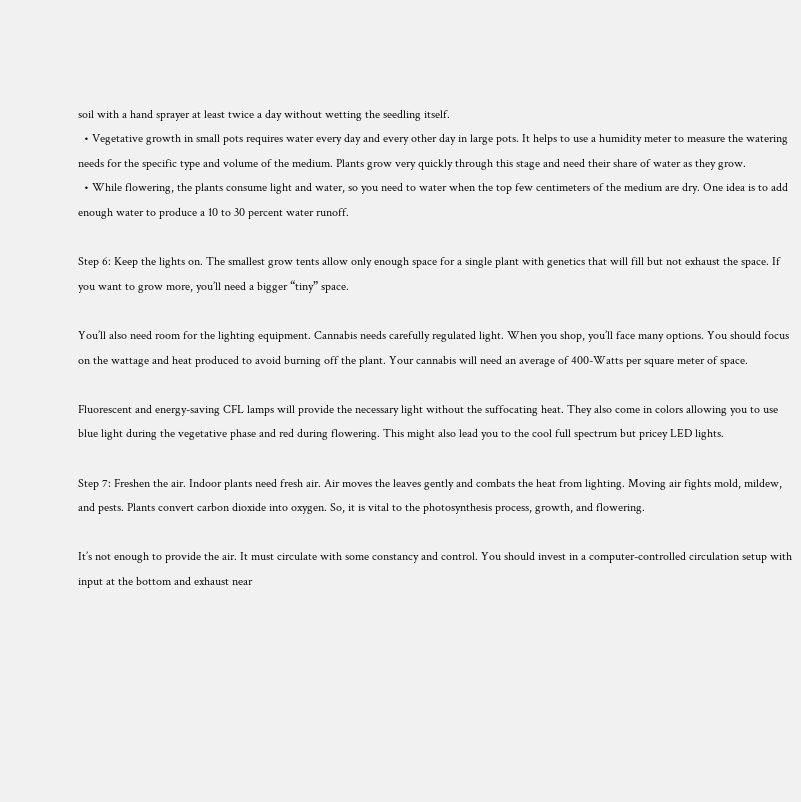soil with a hand sprayer at least twice a day without wetting the seedling itself.
  • Vegetative growth in small pots requires water every day and every other day in large pots. It helps to use a humidity meter to measure the watering needs for the specific type and volume of the medium. Plants grow very quickly through this stage and need their share of water as they grow.
  • While flowering, the plants consume light and water, so you need to water when the top few centimeters of the medium are dry. One idea is to add enough water to produce a 10 to 30 percent water runoff.

Step 6: Keep the lights on. The smallest grow tents allow only enough space for a single plant with genetics that will fill but not exhaust the space. If you want to grow more, you’ll need a bigger “tiny” space.

You’ll also need room for the lighting equipment. Cannabis needs carefully regulated light. When you shop, you’ll face many options. You should focus on the wattage and heat produced to avoid burning off the plant. Your cannabis will need an average of 400-Watts per square meter of space.

Fluorescent and energy-saving CFL lamps will provide the necessary light without the suffocating heat. They also come in colors allowing you to use blue light during the vegetative phase and red during flowering. This might also lead you to the cool full spectrum but pricey LED lights.

Step 7: Freshen the air. Indoor plants need fresh air. Air moves the leaves gently and combats the heat from lighting. Moving air fights mold, mildew, and pests. Plants convert carbon dioxide into oxygen. So, it is vital to the photosynthesis process, growth, and flowering.

It’s not enough to provide the air. It must circulate with some constancy and control. You should invest in a computer-controlled circulation setup with input at the bottom and exhaust near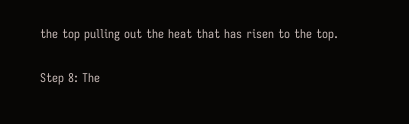the top pulling out the heat that has risen to the top.

Step 8: The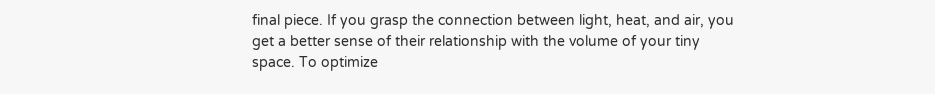final piece. If you grasp the connection between light, heat, and air, you get a better sense of their relationship with the volume of your tiny space. To optimize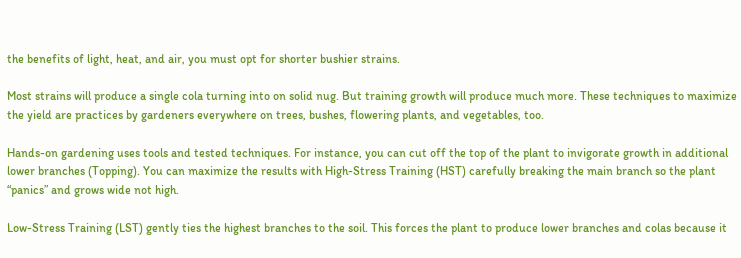the benefits of light, heat, and air, you must opt for shorter bushier strains.

Most strains will produce a single cola turning into on solid nug. But training growth will produce much more. These techniques to maximize the yield are practices by gardeners everywhere on trees, bushes, flowering plants, and vegetables, too.

Hands-on gardening uses tools and tested techniques. For instance, you can cut off the top of the plant to invigorate growth in additional lower branches (Topping). You can maximize the results with High-Stress Training (HST) carefully breaking the main branch so the plant “panics” and grows wide not high.

Low-Stress Training (LST) gently ties the highest branches to the soil. This forces the plant to produce lower branches and colas because it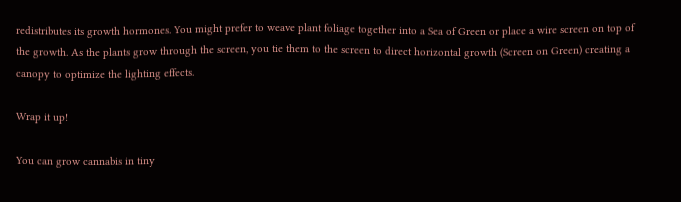redistributes its growth hormones. You might prefer to weave plant foliage together into a Sea of Green or place a wire screen on top of the growth. As the plants grow through the screen, you tie them to the screen to direct horizontal growth (Screen on Green) creating a canopy to optimize the lighting effects.

Wrap it up!

You can grow cannabis in tiny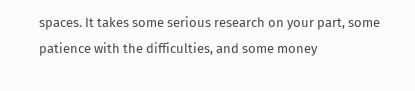spaces. It takes some serious research on your part, some patience with the difficulties, and some money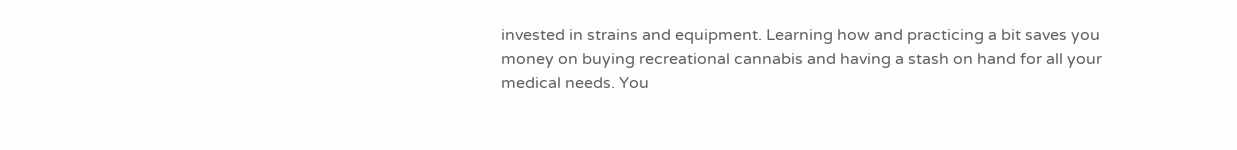invested in strains and equipment. Learning how and practicing a bit saves you money on buying recreational cannabis and having a stash on hand for all your medical needs. You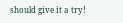should give it a try!